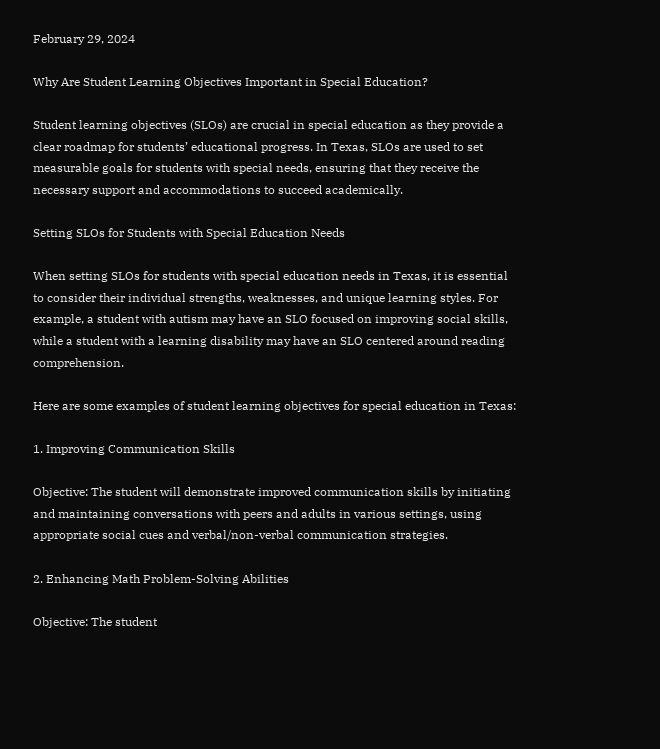February 29, 2024

Why Are Student Learning Objectives Important in Special Education?

Student learning objectives (SLOs) are crucial in special education as they provide a clear roadmap for students’ educational progress. In Texas, SLOs are used to set measurable goals for students with special needs, ensuring that they receive the necessary support and accommodations to succeed academically.

Setting SLOs for Students with Special Education Needs

When setting SLOs for students with special education needs in Texas, it is essential to consider their individual strengths, weaknesses, and unique learning styles. For example, a student with autism may have an SLO focused on improving social skills, while a student with a learning disability may have an SLO centered around reading comprehension.

Here are some examples of student learning objectives for special education in Texas:

1. Improving Communication Skills

Objective: The student will demonstrate improved communication skills by initiating and maintaining conversations with peers and adults in various settings, using appropriate social cues and verbal/non-verbal communication strategies.

2. Enhancing Math Problem-Solving Abilities

Objective: The student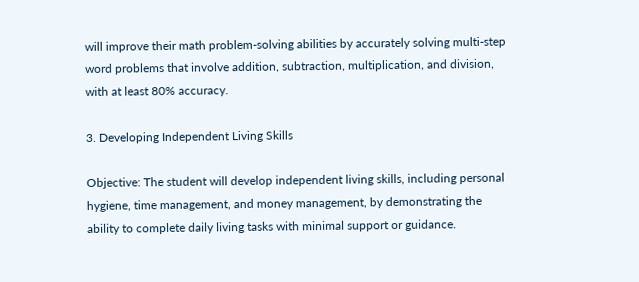will improve their math problem-solving abilities by accurately solving multi-step word problems that involve addition, subtraction, multiplication, and division, with at least 80% accuracy.

3. Developing Independent Living Skills

Objective: The student will develop independent living skills, including personal hygiene, time management, and money management, by demonstrating the ability to complete daily living tasks with minimal support or guidance.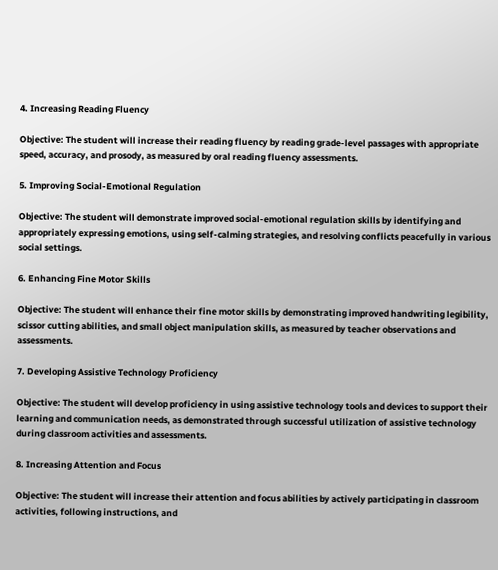4. Increasing Reading Fluency

Objective: The student will increase their reading fluency by reading grade-level passages with appropriate speed, accuracy, and prosody, as measured by oral reading fluency assessments.

5. Improving Social-Emotional Regulation

Objective: The student will demonstrate improved social-emotional regulation skills by identifying and appropriately expressing emotions, using self-calming strategies, and resolving conflicts peacefully in various social settings.

6. Enhancing Fine Motor Skills

Objective: The student will enhance their fine motor skills by demonstrating improved handwriting legibility, scissor cutting abilities, and small object manipulation skills, as measured by teacher observations and assessments.

7. Developing Assistive Technology Proficiency

Objective: The student will develop proficiency in using assistive technology tools and devices to support their learning and communication needs, as demonstrated through successful utilization of assistive technology during classroom activities and assessments.

8. Increasing Attention and Focus

Objective: The student will increase their attention and focus abilities by actively participating in classroom activities, following instructions, and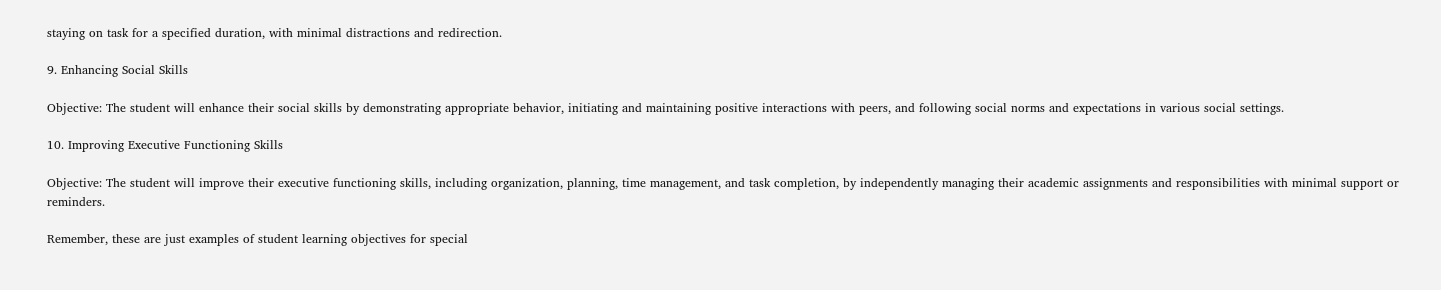staying on task for a specified duration, with minimal distractions and redirection.

9. Enhancing Social Skills

Objective: The student will enhance their social skills by demonstrating appropriate behavior, initiating and maintaining positive interactions with peers, and following social norms and expectations in various social settings.

10. Improving Executive Functioning Skills

Objective: The student will improve their executive functioning skills, including organization, planning, time management, and task completion, by independently managing their academic assignments and responsibilities with minimal support or reminders.

Remember, these are just examples of student learning objectives for special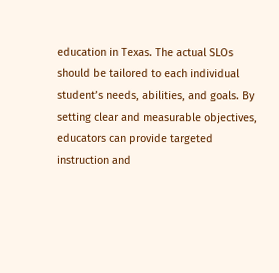education in Texas. The actual SLOs should be tailored to each individual student’s needs, abilities, and goals. By setting clear and measurable objectives, educators can provide targeted instruction and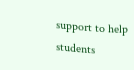support to help students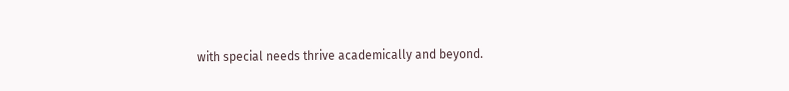with special needs thrive academically and beyond.